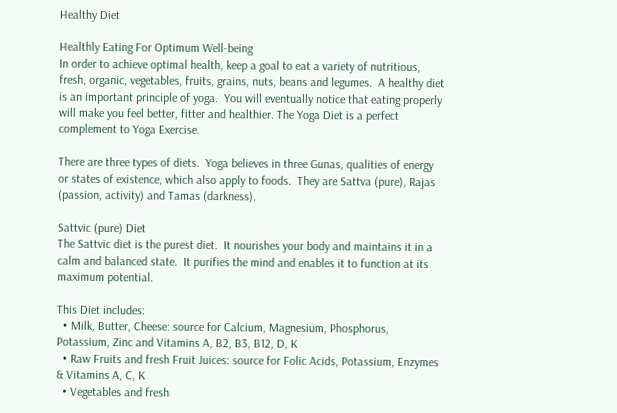Healthy Diet

Healthly Eating For Optimum Well-being
In order to achieve optimal health, keep a goal to eat a variety of nutritious, fresh, organic, vegetables, fruits, grains, nuts, beans and legumes.  A healthy diet is an important principle of yoga.  You will eventually notice that eating properly will make you feel better, fitter and healthier. The Yoga Diet is a perfect complement to Yoga Exercise.

There are three types of diets.  Yoga believes in three Gunas, qualities of energy or states of existence, which also apply to foods.  They are Sattva (pure), Rajas (passion, activity) and Tamas (darkness).

Sattvic (pure) Diet
The Sattvic diet is the purest diet.  It nourishes your body and maintains it in a calm and balanced state.  It purifies the mind and enables it to function at its maximum potential.

This Diet includes:
  • Milk, Butter, Cheese: source for Calcium, Magnesium, Phosphorus, Potassium, Zinc and Vitamins A, B2, B3, B12, D, K
  • Raw Fruits and fresh Fruit Juices: source for Folic Acids, Potassium, Enzymes & Vitamins A, C, K
  • Vegetables and fresh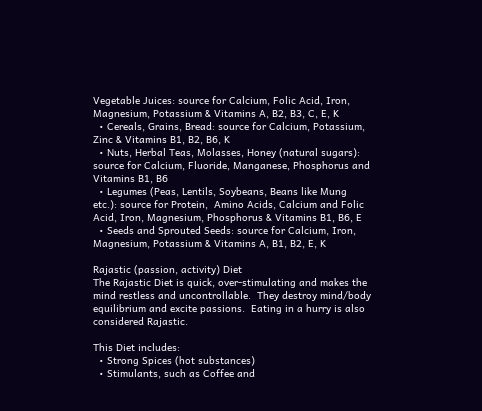Vegetable Juices: source for Calcium, Folic Acid, Iron, Magnesium, Potassium & Vitamins A, B2, B3, C, E, K
  • Cereals, Grains, Bread: source for Calcium, Potassium, Zinc & Vitamins B1, B2, B6, K
  • Nuts, Herbal Teas, Molasses, Honey (natural sugars): source for Calcium, Fluoride, Manganese, Phosphorus and Vitamins B1, B6
  • Legumes (Peas, Lentils, Soybeans, Beans like Mung etc.): source for Protein,  Amino Acids, Calcium and Folic Acid, Iron, Magnesium, Phosphorus & Vitamins B1, B6, E
  • Seeds and Sprouted Seeds: source for Calcium, Iron, Magnesium, Potassium & Vitamins A, B1, B2, E, K

Rajastic (passion, activity) Diet
The Rajastic Diet is quick, over-stimulating and makes the mind restless and uncontrollable.  They destroy mind/body equilibrium and excite passions.  Eating in a hurry is also considered Rajastic.

This Diet includes:
  • Strong Spices (hot substances)
  • Stimulants, such as Coffee and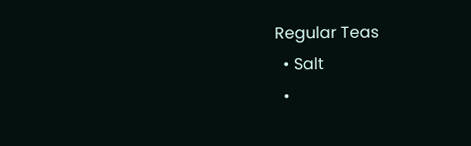Regular Teas
  • Salt
  •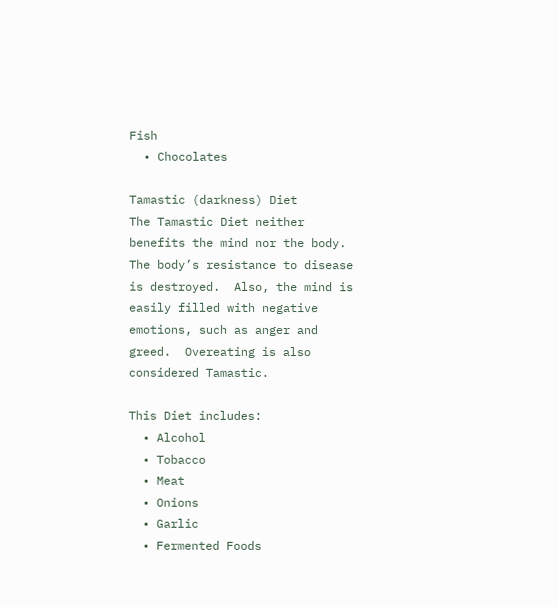Fish
  • Chocolates

Tamastic (darkness) Diet
The Tamastic Diet neither benefits the mind nor the body.  The body’s resistance to disease is destroyed.  Also, the mind is easily filled with negative emotions, such as anger and greed.  Overeating is also considered Tamastic.

This Diet includes:
  • Alcohol
  • Tobacco
  • Meat
  • Onions
  • Garlic
  • Fermented Foods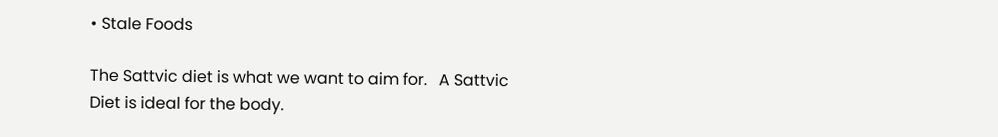• Stale Foods

The Sattvic diet is what we want to aim for.   A Sattvic Diet is ideal for the body.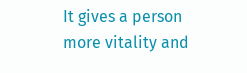It gives a person more vitality and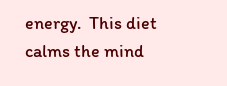energy.  This diet calms the mind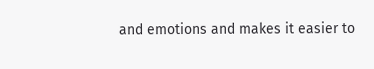and emotions and makes it easier to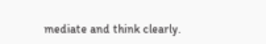mediate and think clearly.